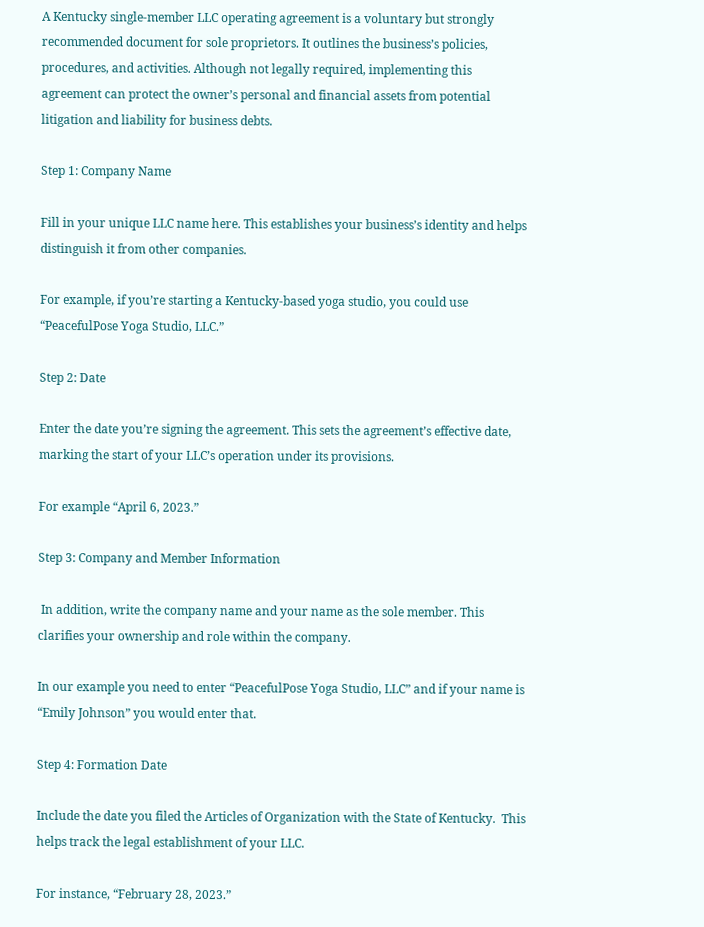A Kentucky single-member LLC operating agreement is a voluntary but strongly recommended document for sole proprietors. It outlines the business’s policies, procedures, and activities. Although not legally required, implementing this agreement can protect the owner’s personal and financial assets from potential litigation and liability for business debts.

Step 1: Company Name

Fill in your unique LLC name here. This establishes your business’s identity and helps distinguish it from other companies.

For example, if you’re starting a Kentucky-based yoga studio, you could use “PeacefulPose Yoga Studio, LLC.”

Step 2: Date

Enter the date you’re signing the agreement. This sets the agreement’s effective date, marking the start of your LLC’s operation under its provisions.

For example “April 6, 2023.”

Step 3: Company and Member Information

 In addition, write the company name and your name as the sole member. This clarifies your ownership and role within the company.

In our example you need to enter “PeacefulPose Yoga Studio, LLC” and if your name is “Emily Johnson” you would enter that.

Step 4: Formation Date

Include the date you filed the Articles of Organization with the State of Kentucky.  This helps track the legal establishment of your LLC.

For instance, “February 28, 2023.”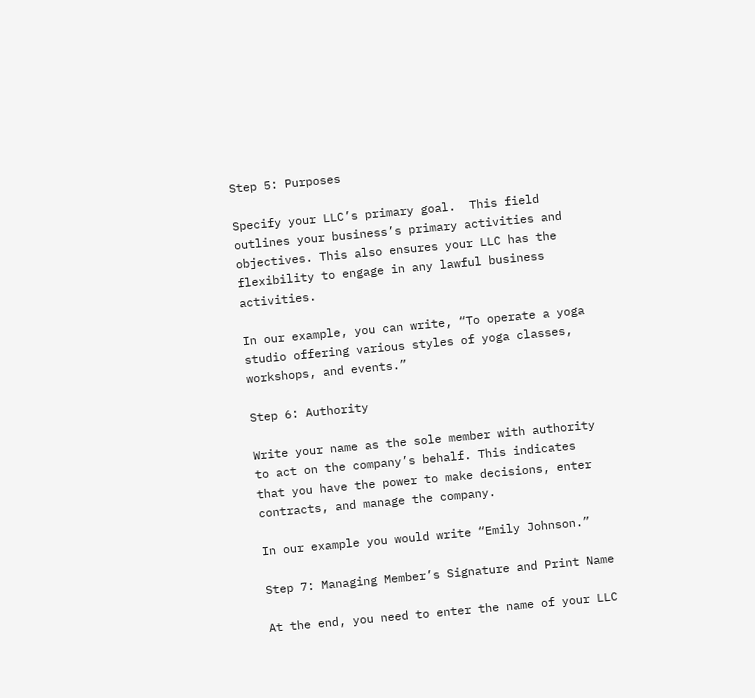Step 5: Purposes

Specify your LLC’s primary goal.  This field outlines your business’s primary activities and objectives. This also ensures your LLC has the flexibility to engage in any lawful business activities.

In our example, you can write, “To operate a yoga studio offering various styles of yoga classes, workshops, and events.”

Step 6: Authority

Write your name as the sole member with authority to act on the company’s behalf. This indicates that you have the power to make decisions, enter contracts, and manage the company.

In our example you would write “Emily Johnson.”

Step 7: Managing Member’s Signature and Print Name

At the end, you need to enter the name of your LLC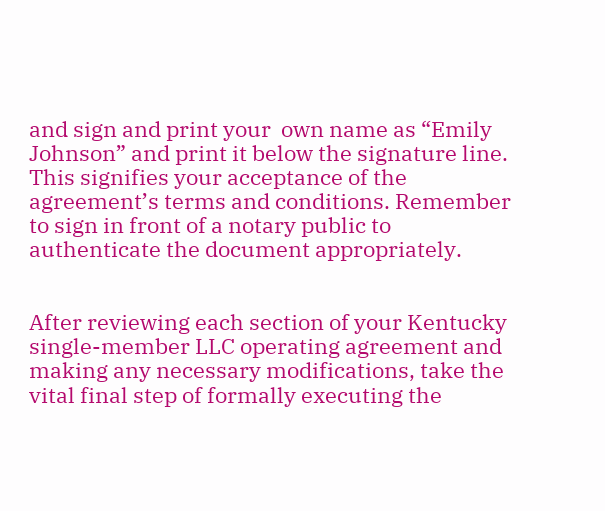and sign and print your  own name as “Emily Johnson” and print it below the signature line. This signifies your acceptance of the agreement’s terms and conditions. Remember to sign in front of a notary public to authenticate the document appropriately.


After reviewing each section of your Kentucky single-member LLC operating agreement and making any necessary modifications, take the vital final step of formally executing the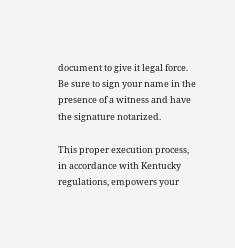document to give it legal force. Be sure to sign your name in the presence of a witness and have the signature notarized.

This proper execution process, in accordance with Kentucky regulations, empowers your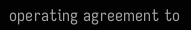operating agreement to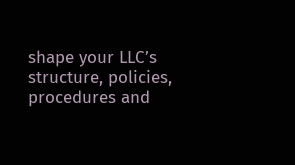shape your LLC’s structure, policies, procedures and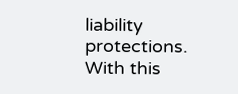liability protections. With this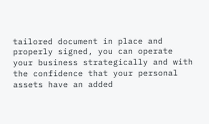tailored document in place and properly signed, you can operate your business strategically and with the confidence that your personal assets have an added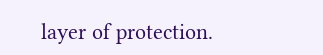layer of protection.